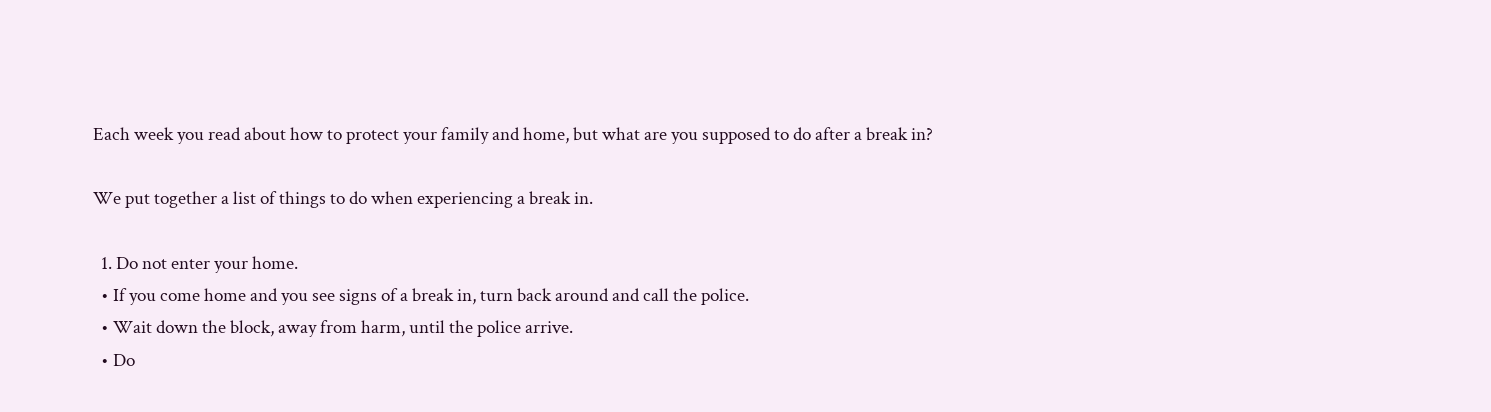Each week you read about how to protect your family and home, but what are you supposed to do after a break in?

We put together a list of things to do when experiencing a break in.

  1. Do not enter your home.
  • If you come home and you see signs of a break in, turn back around and call the police.
  • Wait down the block, away from harm, until the police arrive.
  • Do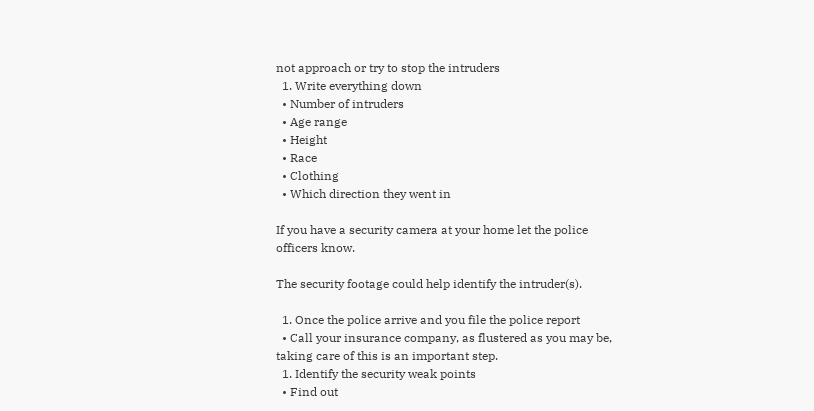not approach or try to stop the intruders
  1. Write everything down
  • Number of intruders
  • Age range
  • Height
  • Race
  • Clothing
  • Which direction they went in

If you have a security camera at your home let the police officers know.

The security footage could help identify the intruder(s).

  1. Once the police arrive and you file the police report
  • Call your insurance company, as flustered as you may be, taking care of this is an important step.
  1. Identify the security weak points
  • Find out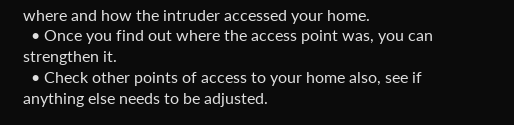where and how the intruder accessed your home.
  • Once you find out where the access point was, you can strengthen it.
  • Check other points of access to your home also, see if anything else needs to be adjusted.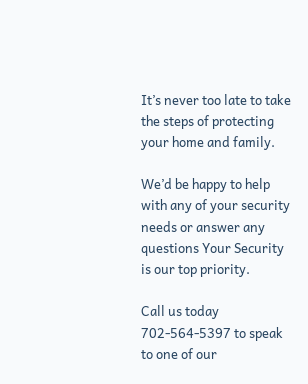It’s never too late to take the steps of protecting your home and family.

We’d be happy to help with any of your security needs or answer any questions Your Security is our top priority.

Call us today 702-564-5397 to speak to one of our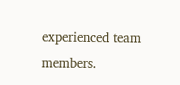experienced team members.